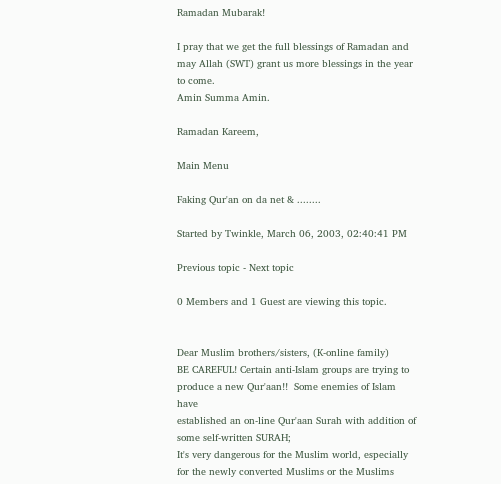Ramadan Mubarak!

I pray that we get the full blessings of Ramadan and may Allah (SWT) grant us more blessings in the year to come.
Amin Summa Amin.

Ramadan Kareem,

Main Menu

Faking Qur'an on da net & ........

Started by Twinkle, March 06, 2003, 02:40:41 PM

Previous topic - Next topic

0 Members and 1 Guest are viewing this topic.


Dear Muslim brothers/sisters, (K-online family)
BE CAREFUL! Certain anti-Islam groups are trying to produce a new Qur'aan!!  Some enemies of Islam have
established an on-line Qur'aan Surah with addition of some self-written SURAH;
It's very dangerous for the Muslim world, especially for the newly converted Muslims or the Muslims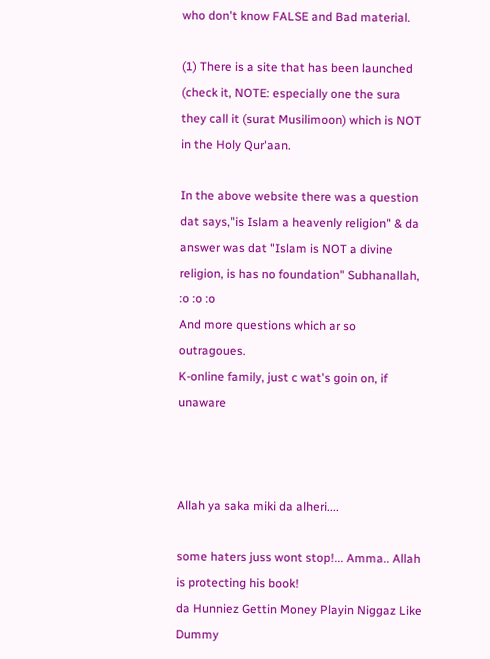who don't know FALSE and Bad material.

(1) There is a site that has been launched
(check it, NOTE: especially one the sura they call it (surat Musilimoon) which is NOT in the Holy Qur'aan.

In the above website there was a question dat says,"is Islam a heavenly religion" & da answer was dat "Islam is NOT a divine religion, is has no foundation" Subhanallah,  :o :o :o
And more questions which ar so outragoues.
K-online family, just c wat's goin on, if unaware



Allah ya saka miki da alheri....

some haters juss wont stop!... Amma.. Allah is protecting his book!
da Hunniez Gettin Money Playin Niggaz Like Dummy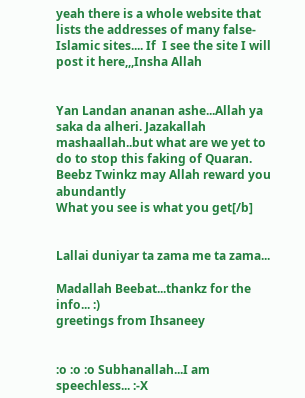yeah there is a whole website that lists the addresses of many false-Islamic sites.... If  I see the site I will post it here,,,Insha Allah


Yan Landan ananan ashe...Allah ya saka da alheri. Jazakallah mashaallah..but what are we yet to do to stop this faking of Quaran. Beebz Twinkz may Allah reward you abundantly
What you see is what you get[/b]


Lallai duniyar ta zama me ta zama...

Madallah Beebat...thankz for the info... :)
greetings from Ihsaneey


:o :o :o Subhanallah...I am speechless... :-X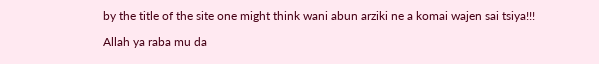by the title of the site one might think wani abun arziki ne a komai wajen sai tsiya!!!

Allah ya raba mu da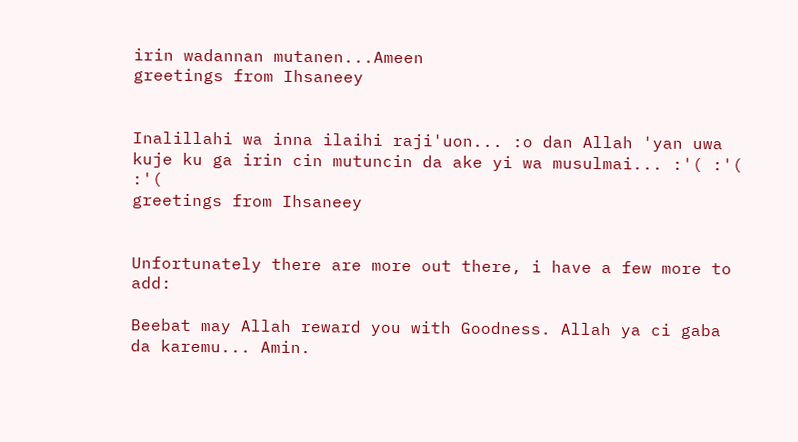irin wadannan mutanen...Ameen
greetings from Ihsaneey


Inalillahi wa inna ilaihi raji'uon... :o dan Allah 'yan uwa kuje ku ga irin cin mutuncin da ake yi wa musulmai... :'( :'( :'(
greetings from Ihsaneey


Unfortunately there are more out there, i have a few more to add:

Beebat may Allah reward you with Goodness. Allah ya ci gaba da karemu... Amin.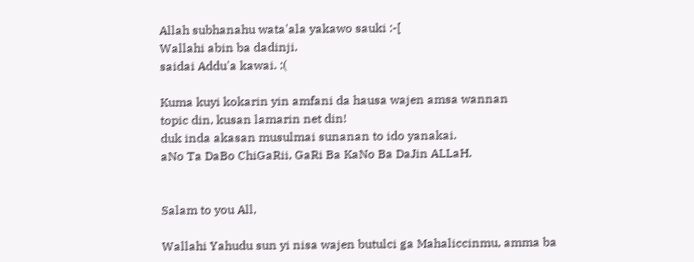Allah subhanahu wata'ala yakawo sauki :-[
Wallahi abin ba dadinji.
saidai Addu'a kawai. :(

Kuma kuyi kokarin yin amfani da hausa wajen amsa wannan
topic din, kusan lamarin net din!
duk inda akasan musulmai sunanan to ido yanakai.
aNo Ta DaBo ChiGaRii, GaRi Ba KaNo Ba DaJin ALLaH.


Salam to you All,

Wallahi Yahudu sun yi nisa wajen butulci ga Mahaliccinmu, amma ba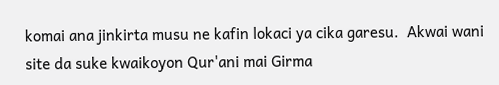komai ana jinkirta musu ne kafin lokaci ya cika garesu.  Akwai wani site da suke kwaikoyon Qur'ani mai Girma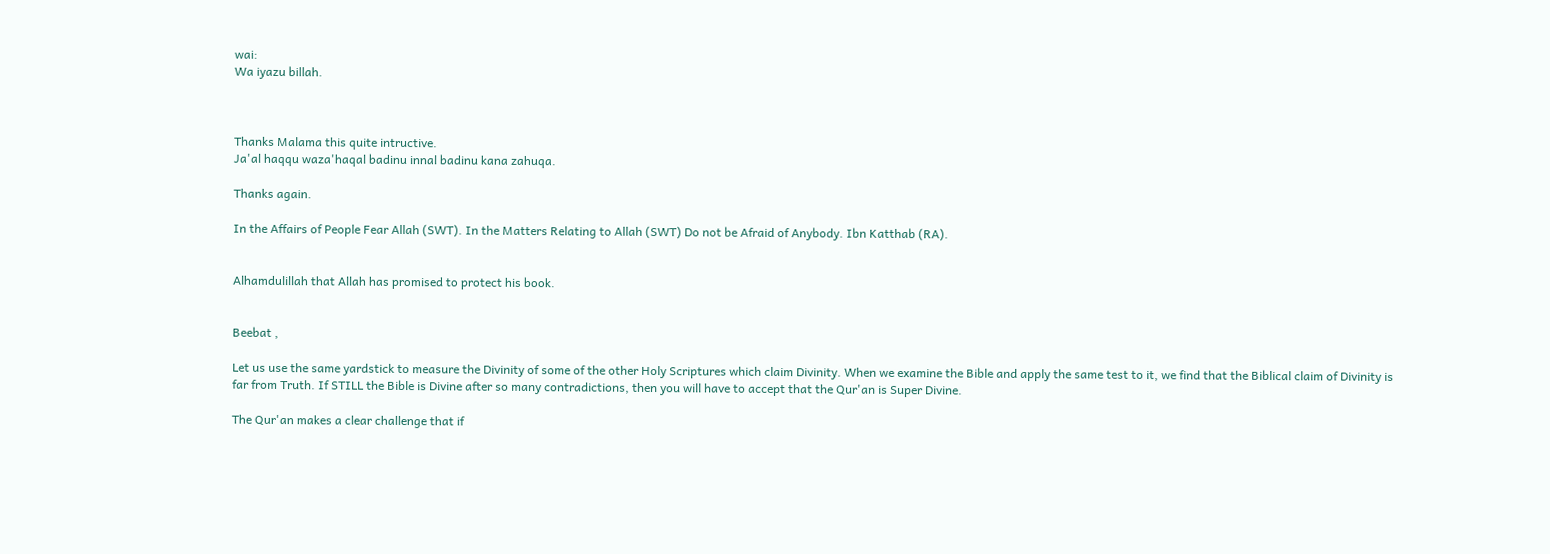wai:
Wa iyazu billah.



Thanks Malama this quite intructive.
Ja'al haqqu waza'haqal badinu innal badinu kana zahuqa.

Thanks again.

In the Affairs of People Fear Allah (SWT). In the Matters Relating to Allah (SWT) Do not be Afraid of Anybody. Ibn Katthab (RA).


Alhamdulillah that Allah has promised to protect his book.


Beebat ,

Let us use the same yardstick to measure the Divinity of some of the other Holy Scriptures which claim Divinity. When we examine the Bible and apply the same test to it, we find that the Biblical claim of Divinity is far from Truth. If STILL the Bible is Divine after so many contradictions, then you will have to accept that the Qur'an is Super Divine.

The Qur'an makes a clear challenge that if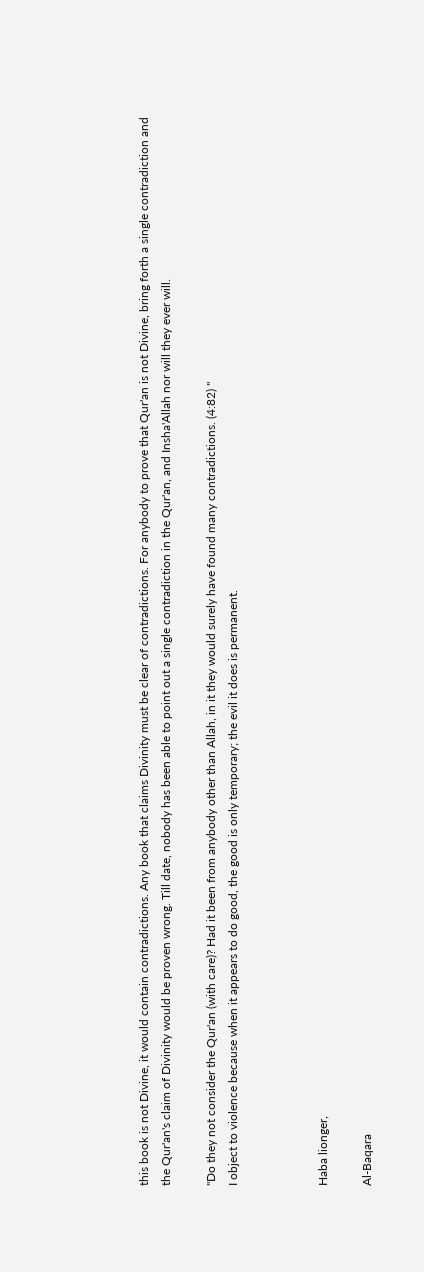this book is not Divine, it would contain contradictions. Any book that claims Divinity must be clear of contradictions. For anybody to prove that Qur'an is not Divine, bring forth a single contradiction and the Qur'an's claim of Divinity would be proven wrong. Till date, nobody has been able to point out a single contradiction in the Qur'an, and Insha'Allah nor will they ever will.

''Do they not consider the Qur'an (with care)? Had it been from anybody other than Allah, in it they would surely have found many contradictions. (4:82) ''
I object to violence because when it appears to do good, the good is only temporary; the evil it does is permanent.



Haba lionger,

Al-Baqara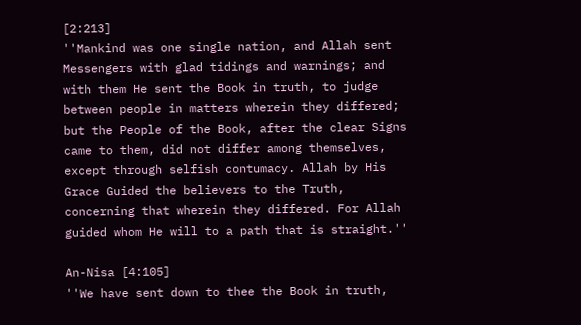[2:213]
''Mankind was one single nation, and Allah sent Messengers with glad tidings and warnings; and with them He sent the Book in truth, to judge between people in matters wherein they differed; but the People of the Book, after the clear Signs came to them, did not differ among themselves, except through selfish contumacy. Allah by His Grace Guided the believers to the Truth, concerning that wherein they differed. For Allah guided whom He will to a path that is straight.''

An-Nisa [4:105]
''We have sent down to thee the Book in truth,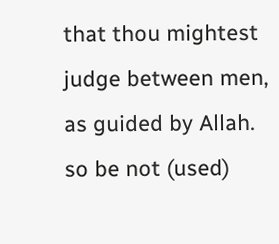that thou mightest judge between men, as guided by Allah. so be not (used)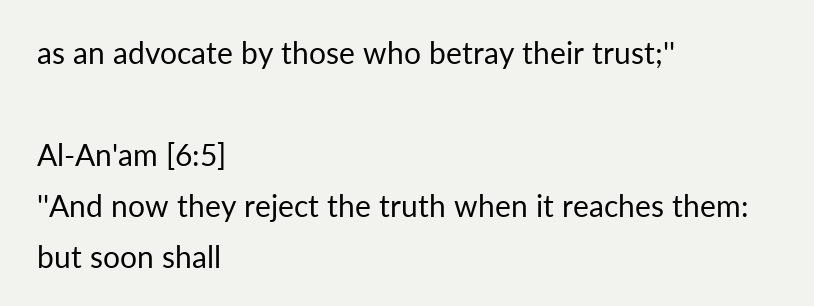as an advocate by those who betray their trust;''

Al-An'am [6:5]
''And now they reject the truth when it reaches them: but soon shall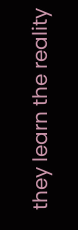they learn the reality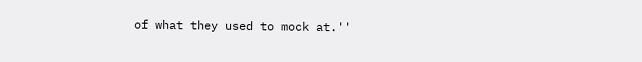of what they used to mock at.''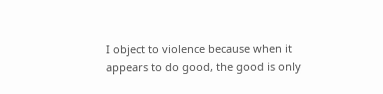I object to violence because when it appears to do good, the good is only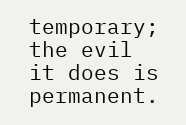temporary; the evil it does is permanent.